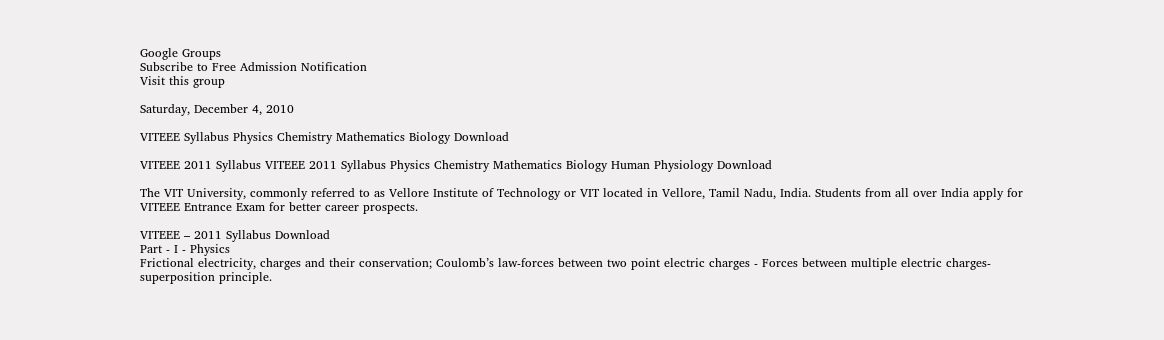Google Groups
Subscribe to Free Admission Notification
Visit this group

Saturday, December 4, 2010

VITEEE Syllabus Physics Chemistry Mathematics Biology Download

VITEEE 2011 Syllabus VITEEE 2011 Syllabus Physics Chemistry Mathematics Biology Human Physiology Download

The VIT University, commonly referred to as Vellore Institute of Technology or VIT located in Vellore, Tamil Nadu, India. Students from all over India apply for VITEEE Entrance Exam for better career prospects.

VITEEE – 2011 Syllabus Download
Part - I - Physics
Frictional electricity, charges and their conservation; Coulomb’s law-forces between two point electric charges - Forces between multiple electric charges-superposition principle.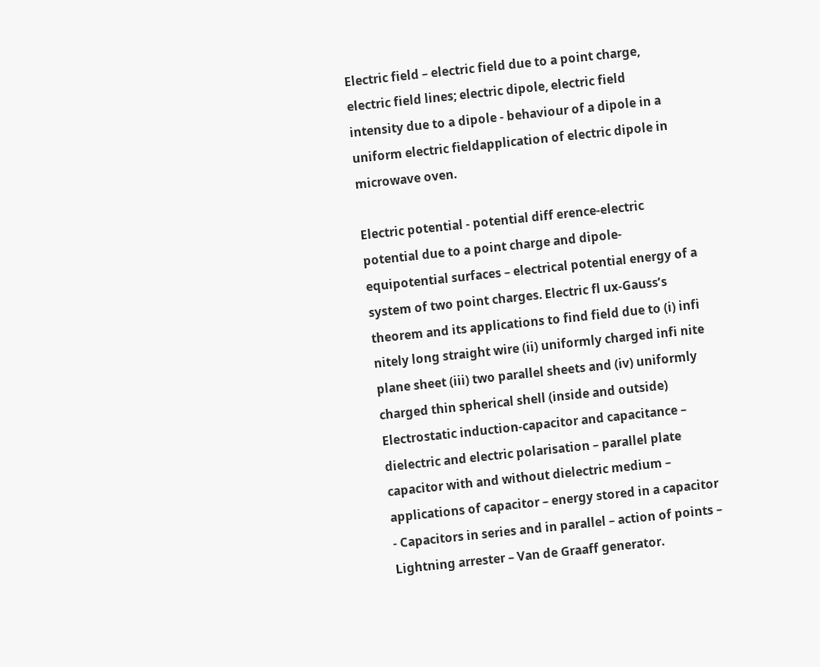Electric field – electric field due to a point charge, electric field lines; electric dipole, electric field intensity due to a dipole - behaviour of a dipole in a uniform electric fieldapplication of electric dipole in microwave oven.

Electric potential - potential diff erence-electric potential due to a point charge and dipole-equipotential surfaces – electrical potential energy of a system of two point charges. Electric fl ux-Gauss’s theorem and its applications to find field due to (i) infi nitely long straight wire (ii) uniformly charged infi nite plane sheet (iii) two parallel sheets and (iv) uniformly charged thin spherical shell (inside and outside) Electrostatic induction-capacitor and capacitance – dielectric and electric polarisation – parallel plate capacitor with and without dielectric medium – applications of capacitor – energy stored in a capacitor - Capacitors in series and in parallel – action of points – Lightning arrester – Van de Graaff generator.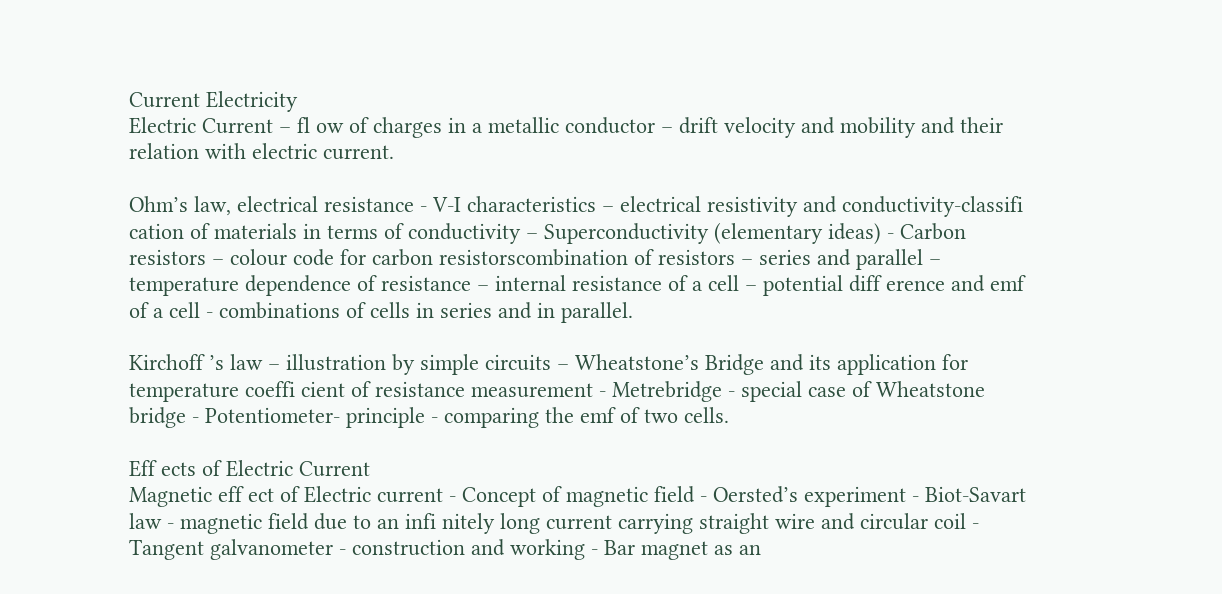Current Electricity
Electric Current – fl ow of charges in a metallic conductor – drift velocity and mobility and their relation with electric current.

Ohm’s law, electrical resistance - V-I characteristics – electrical resistivity and conductivity-classifi cation of materials in terms of conductivity – Superconductivity (elementary ideas) - Carbon resistors – colour code for carbon resistorscombination of resistors – series and parallel – temperature dependence of resistance – internal resistance of a cell – potential diff erence and emf of a cell - combinations of cells in series and in parallel.

Kirchoff ’s law – illustration by simple circuits – Wheatstone’s Bridge and its application for temperature coeffi cient of resistance measurement - Metrebridge - special case of Wheatstone bridge - Potentiometer- principle - comparing the emf of two cells.

Eff ects of Electric Current
Magnetic eff ect of Electric current - Concept of magnetic field - Oersted’s experiment - Biot-Savart law - magnetic field due to an infi nitely long current carrying straight wire and circular coil - Tangent galvanometer - construction and working - Bar magnet as an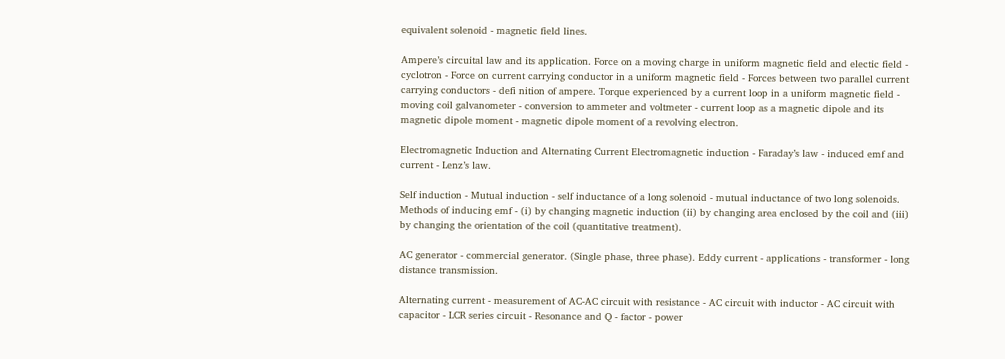equivalent solenoid - magnetic field lines.

Ampere’s circuital law and its application. Force on a moving charge in uniform magnetic field and electic field - cyclotron - Force on current carrying conductor in a uniform magnetic field - Forces between two parallel current carrying conductors - defi nition of ampere. Torque experienced by a current loop in a uniform magnetic field - moving coil galvanometer - conversion to ammeter and voltmeter - current loop as a magnetic dipole and its magnetic dipole moment - magnetic dipole moment of a revolving electron.

Electromagnetic Induction and Alternating Current Electromagnetic induction - Faraday’s law - induced emf and current - Lenz’s law.

Self induction - Mutual induction - self inductance of a long solenoid - mutual inductance of two long solenoids. Methods of inducing emf - (i) by changing magnetic induction (ii) by changing area enclosed by the coil and (iii) by changing the orientation of the coil (quantitative treatment).

AC generator - commercial generator. (Single phase, three phase). Eddy current - applications - transformer - long distance transmission.

Alternating current - measurement of AC-AC circuit with resistance - AC circuit with inductor - AC circuit with capacitor - LCR series circuit - Resonance and Q - factor - power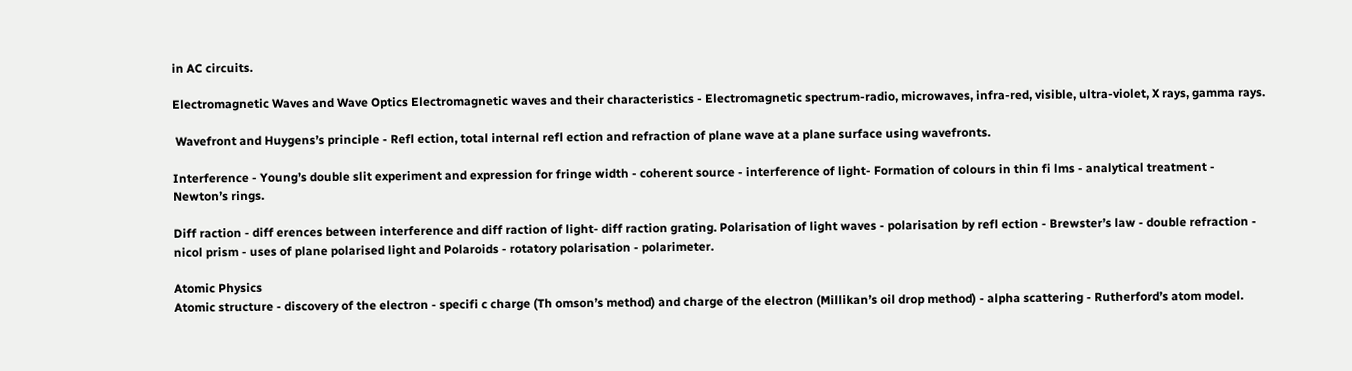in AC circuits.

Electromagnetic Waves and Wave Optics Electromagnetic waves and their characteristics - Electromagnetic spectrum-radio, microwaves, infra-red, visible, ultra-violet, X rays, gamma rays.

 Wavefront and Huygens’s principle - Refl ection, total internal refl ection and refraction of plane wave at a plane surface using wavefronts.

Interference - Young’s double slit experiment and expression for fringe width - coherent source - interference of light- Formation of colours in thin fi lms - analytical treatment - Newton’s rings.

Diff raction - diff erences between interference and diff raction of light- diff raction grating. Polarisation of light waves - polarisation by refl ection - Brewster’s law - double refraction - nicol prism - uses of plane polarised light and Polaroids - rotatory polarisation - polarimeter.

Atomic Physics
Atomic structure - discovery of the electron - specifi c charge (Th omson’s method) and charge of the electron (Millikan’s oil drop method) - alpha scattering - Rutherford’s atom model.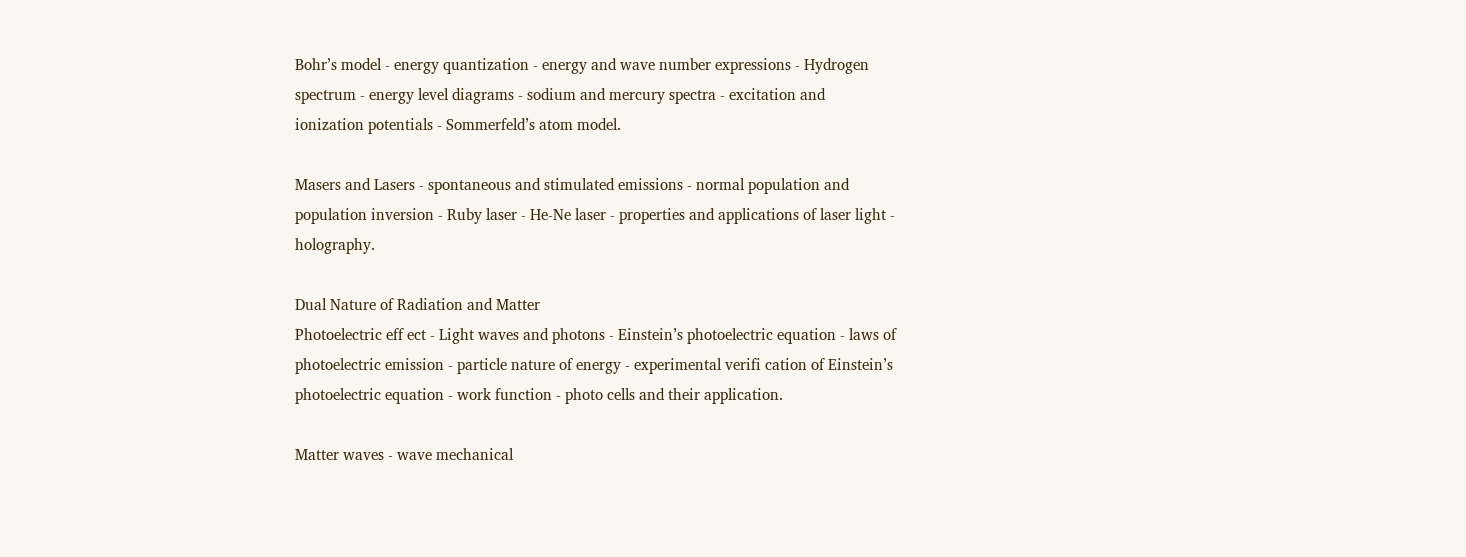Bohr’s model - energy quantization - energy and wave number expressions - Hydrogen spectrum - energy level diagrams - sodium and mercury spectra - excitation and ionization potentials - Sommerfeld’s atom model.

Masers and Lasers - spontaneous and stimulated emissions - normal population and population inversion - Ruby laser - He-Ne laser - properties and applications of laser light - holography.

Dual Nature of Radiation and Matter
Photoelectric eff ect - Light waves and photons - Einstein’s photoelectric equation - laws of photoelectric emission - particle nature of energy - experimental verifi cation of Einstein’s photoelectric equation - work function - photo cells and their application.

Matter waves - wave mechanical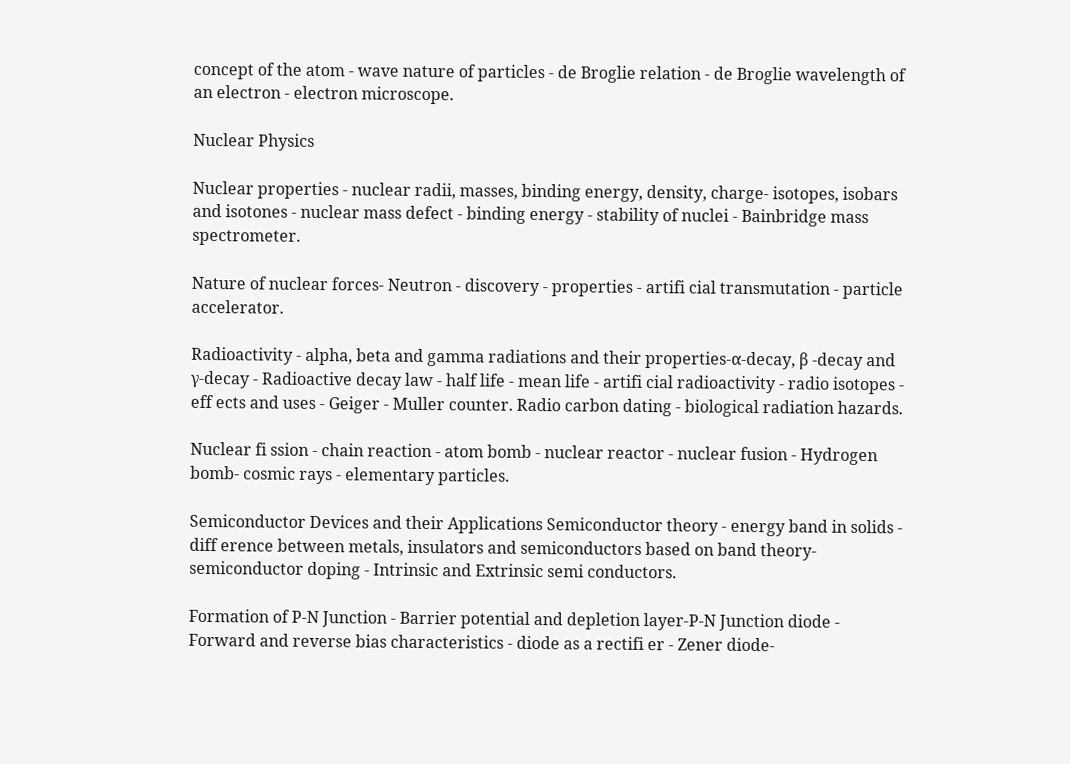concept of the atom - wave nature of particles - de Broglie relation - de Broglie wavelength of an electron - electron microscope.

Nuclear Physics

Nuclear properties - nuclear radii, masses, binding energy, density, charge- isotopes, isobars and isotones - nuclear mass defect - binding energy - stability of nuclei - Bainbridge mass spectrometer.

Nature of nuclear forces- Neutron - discovery - properties - artifi cial transmutation - particle accelerator.

Radioactivity - alpha, beta and gamma radiations and their properties-α-decay, β -decay and γ-decay - Radioactive decay law - half life - mean life - artifi cial radioactivity - radio isotopes - eff ects and uses - Geiger - Muller counter. Radio carbon dating - biological radiation hazards.

Nuclear fi ssion - chain reaction - atom bomb - nuclear reactor - nuclear fusion - Hydrogen bomb- cosmic rays - elementary particles.

Semiconductor Devices and their Applications Semiconductor theory - energy band in solids - diff erence between metals, insulators and semiconductors based on band theory- semiconductor doping - Intrinsic and Extrinsic semi conductors.

Formation of P-N Junction - Barrier potential and depletion layer-P-N Junction diode - Forward and reverse bias characteristics - diode as a rectifi er - Zener diode-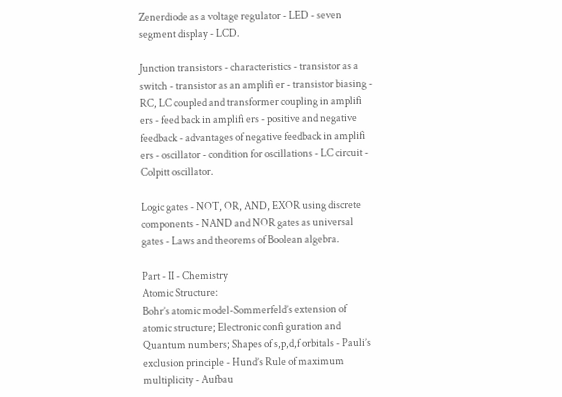Zenerdiode as a voltage regulator - LED - seven segment display - LCD.

Junction transistors - characteristics - transistor as a switch - transistor as an amplifi er - transistor biasing - RC, LC coupled and transformer coupling in amplifi ers - feed back in amplifi ers - positive and negative feedback - advantages of negative feedback in amplifi ers - oscillator - condition for oscillations - LC circuit - Colpitt oscillator.

Logic gates - NOT, OR, AND, EXOR using discrete components - NAND and NOR gates as universal gates - Laws and theorems of Boolean algebra.

Part - II - Chemistry
Atomic Structure:
Bohr’s atomic model-Sommerfeld’s extension of atomic structure; Electronic confi guration and Quantum numbers; Shapes of s,p,d,f orbitals - Pauli’s exclusion principle - Hund’s Rule of maximum multiplicity - Aufbau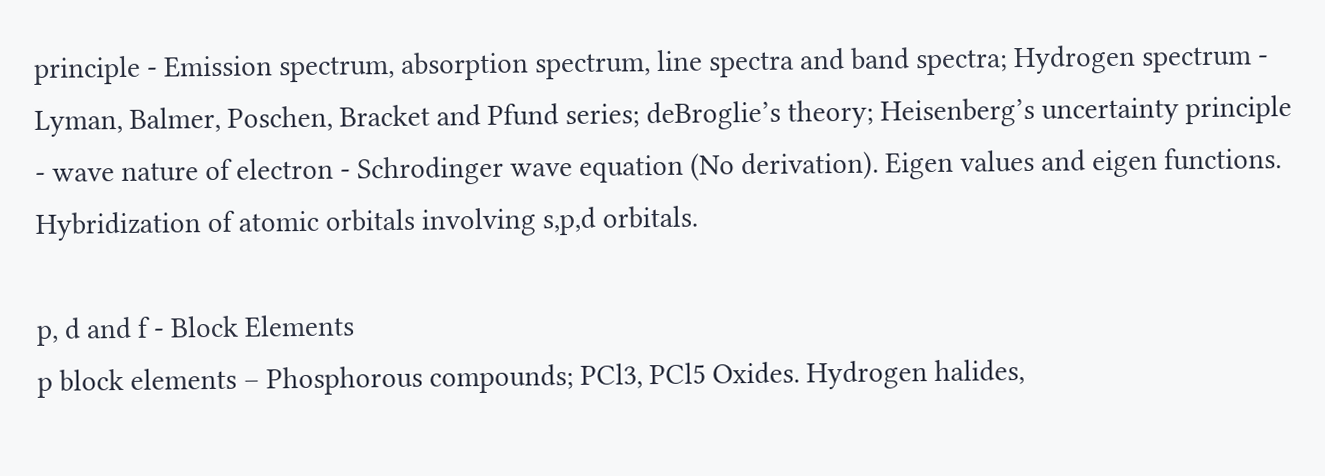principle - Emission spectrum, absorption spectrum, line spectra and band spectra; Hydrogen spectrum - Lyman, Balmer, Poschen, Bracket and Pfund series; deBroglie’s theory; Heisenberg’s uncertainty principle - wave nature of electron - Schrodinger wave equation (No derivation). Eigen values and eigen functions. Hybridization of atomic orbitals involving s,p,d orbitals.

p, d and f - Block Elements
p block elements – Phosphorous compounds; PCl3, PCl5 Oxides. Hydrogen halides,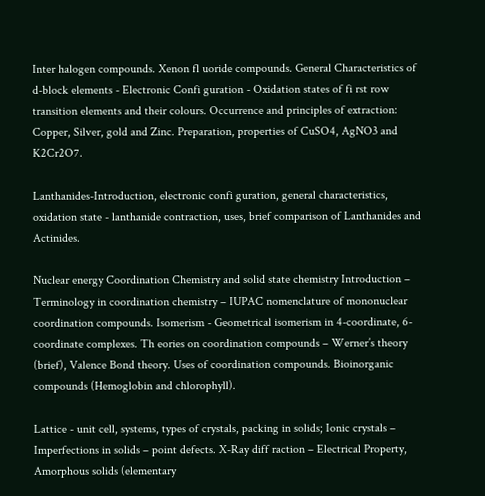Inter halogen compounds. Xenon fl uoride compounds. General Characteristics of d-block elements - Electronic Confi guration - Oxidation states of fi rst row transition elements and their colours. Occurrence and principles of extraction: Copper, Silver, gold and Zinc. Preparation, properties of CuSO4, AgNO3 and K2Cr2O7.

Lanthanides-Introduction, electronic confi guration, general characteristics, oxidation state - lanthanide contraction, uses, brief comparison of Lanthanides and Actinides.

Nuclear energy Coordination Chemistry and solid state chemistry Introduction – Terminology in coordination chemistry – IUPAC nomenclature of mononuclear coordination compounds. Isomerism - Geometrical isomerism in 4-coordinate, 6-coordinate complexes. Th eories on coordination compounds – Werner’s theory (brief), Valence Bond theory. Uses of coordination compounds. Bioinorganic compounds (Hemoglobin and chlorophyll).

Lattice - unit cell, systems, types of crystals, packing in solids; Ionic crystals – Imperfections in solids – point defects. X-Ray diff raction – Electrical Property, Amorphous solids (elementary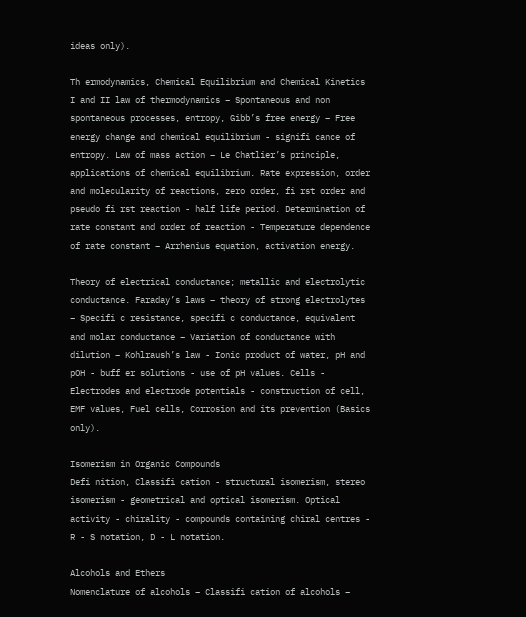ideas only).

Th ermodynamics, Chemical Equilibrium and Chemical Kinetics I and II law of thermodynamics – Spontaneous and non spontaneous processes, entropy, Gibb’s free energy – Free energy change and chemical equilibrium - signifi cance of entropy. Law of mass action – Le Chatlier’s principle, applications of chemical equilibrium. Rate expression, order and molecularity of reactions, zero order, fi rst order and pseudo fi rst reaction - half life period. Determination of rate constant and order of reaction - Temperature dependence of rate constant – Arrhenius equation, activation energy.

Theory of electrical conductance; metallic and electrolytic conductance. Faraday’s laws – theory of strong electrolytes – Specifi c resistance, specifi c conductance, equivalent and molar conductance – Variation of conductance with dilution – Kohlraush’s law - Ionic product of water, pH and pOH - buff er solutions - use of pH values. Cells - Electrodes and electrode potentials - construction of cell, EMF values, Fuel cells, Corrosion and its prevention (Basics only).

Isomerism in Organic Compounds
Defi nition, Classifi cation - structural isomerism, stereo isomerism - geometrical and optical isomerism. Optical activity - chirality - compounds containing chiral centres - R - S notation, D - L notation.

Alcohols and Ethers
Nomenclature of alcohols – Classifi cation of alcohols –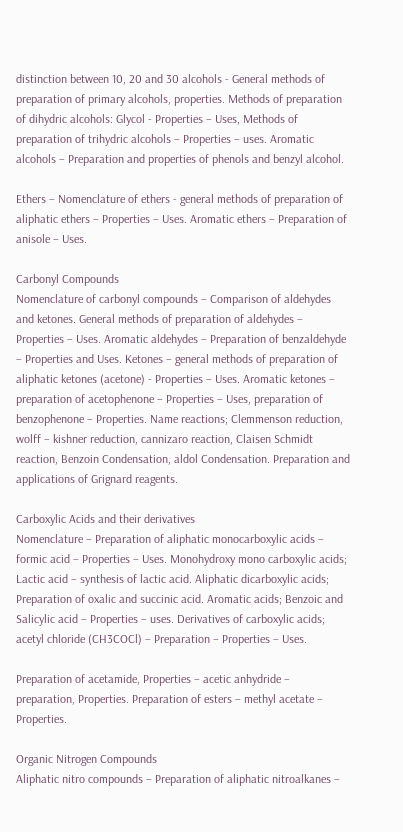distinction between 10, 20 and 30 alcohols - General methods of preparation of primary alcohols, properties. Methods of preparation of dihydric alcohols: Glycol - Properties – Uses, Methods of preparation of trihydric alcohols – Properties – uses. Aromatic alcohols – Preparation and properties of phenols and benzyl alcohol.

Ethers – Nomenclature of ethers - general methods of preparation of aliphatic ethers – Properties – Uses. Aromatic ethers – Preparation of anisole – Uses.

Carbonyl Compounds
Nomenclature of carbonyl compounds – Comparison of aldehydes and ketones. General methods of preparation of aldehydes – Properties – Uses. Aromatic aldehydes – Preparation of benzaldehyde – Properties and Uses. Ketones – general methods of preparation of aliphatic ketones (acetone) - Properties – Uses. Aromatic ketones – preparation of acetophenone – Properties – Uses, preparation of benzophenone – Properties. Name reactions; Clemmenson reduction, wolff – kishner reduction, cannizaro reaction, Claisen Schmidt reaction, Benzoin Condensation, aldol Condensation. Preparation and applications of Grignard reagents.

Carboxylic Acids and their derivatives
Nomenclature – Preparation of aliphatic monocarboxylic acids – formic acid – Properties – Uses. Monohydroxy mono carboxylic acids; Lactic acid – synthesis of lactic acid. Aliphatic dicarboxylic acids; Preparation of oxalic and succinic acid. Aromatic acids; Benzoic and Salicylic acid – Properties – uses. Derivatives of carboxylic acids; acetyl chloride (CH3COCl) – Preparation – Properties – Uses.

Preparation of acetamide, Properties – acetic anhydride – preparation, Properties. Preparation of esters – methyl acetate – Properties.

Organic Nitrogen Compounds
Aliphatic nitro compounds – Preparation of aliphatic nitroalkanes –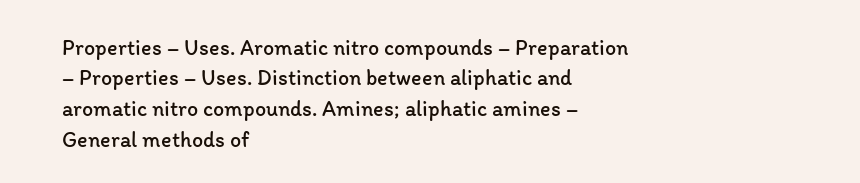Properties – Uses. Aromatic nitro compounds – Preparation – Properties – Uses. Distinction between aliphatic and aromatic nitro compounds. Amines; aliphatic amines – General methods of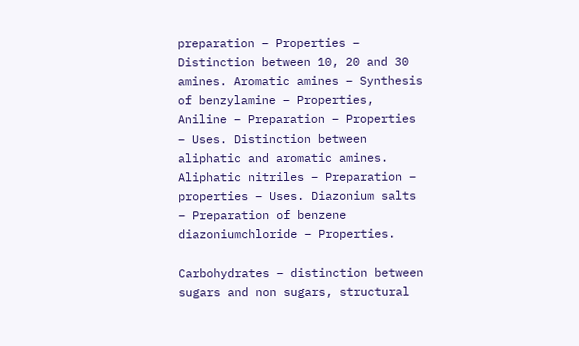preparation – Properties – Distinction between 10, 20 and 30 amines. Aromatic amines – Synthesis of benzylamine – Properties, Aniline – Preparation – Properties – Uses. Distinction between aliphatic and aromatic amines. Aliphatic nitriles – Preparation – properties – Uses. Diazonium salts – Preparation of benzene diazoniumchloride – Properties.

Carbohydrates – distinction between sugars and non sugars, structural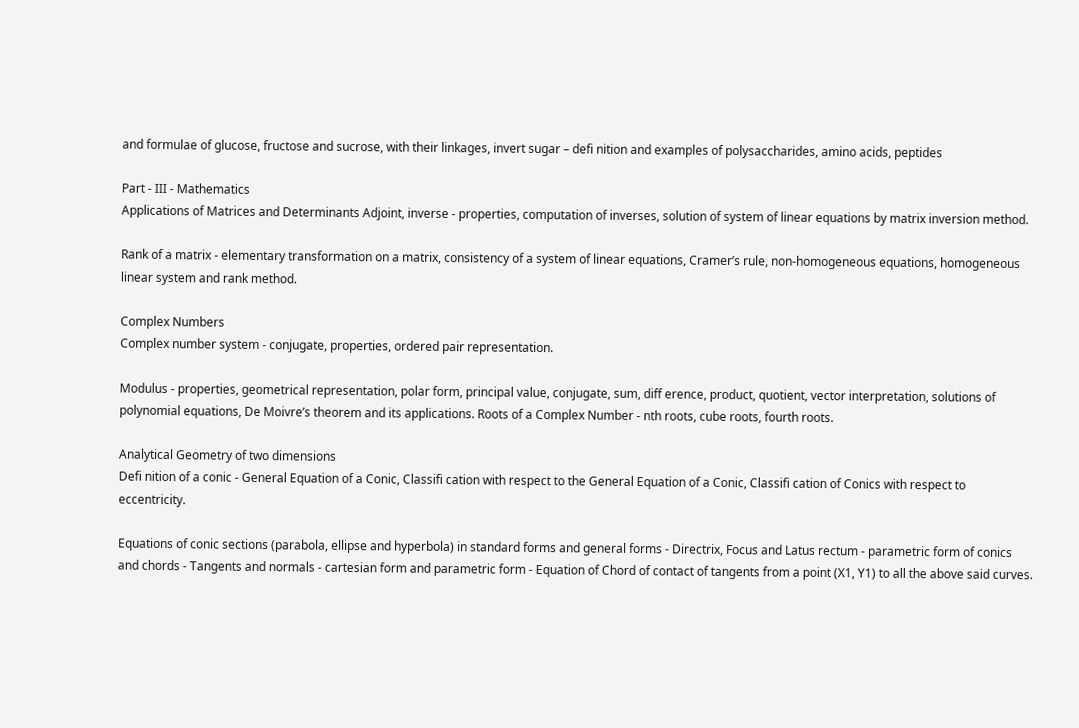and formulae of glucose, fructose and sucrose, with their linkages, invert sugar – defi nition and examples of polysaccharides, amino acids, peptides

Part - III - Mathematics
Applications of Matrices and Determinants Adjoint, inverse - properties, computation of inverses, solution of system of linear equations by matrix inversion method.

Rank of a matrix - elementary transformation on a matrix, consistency of a system of linear equations, Cramer’s rule, non-homogeneous equations, homogeneous linear system and rank method.

Complex Numbers
Complex number system - conjugate, properties, ordered pair representation.

Modulus - properties, geometrical representation, polar form, principal value, conjugate, sum, diff erence, product, quotient, vector interpretation, solutions of polynomial equations, De Moivre’s theorem and its applications. Roots of a Complex Number - nth roots, cube roots, fourth roots.

Analytical Geometry of two dimensions
Defi nition of a conic - General Equation of a Conic, Classifi cation with respect to the General Equation of a Conic, Classifi cation of Conics with respect to eccentricity.

Equations of conic sections (parabola, ellipse and hyperbola) in standard forms and general forms - Directrix, Focus and Latus rectum - parametric form of conics and chords - Tangents and normals - cartesian form and parametric form - Equation of Chord of contact of tangents from a point (X1, Y1) to all the above said curves.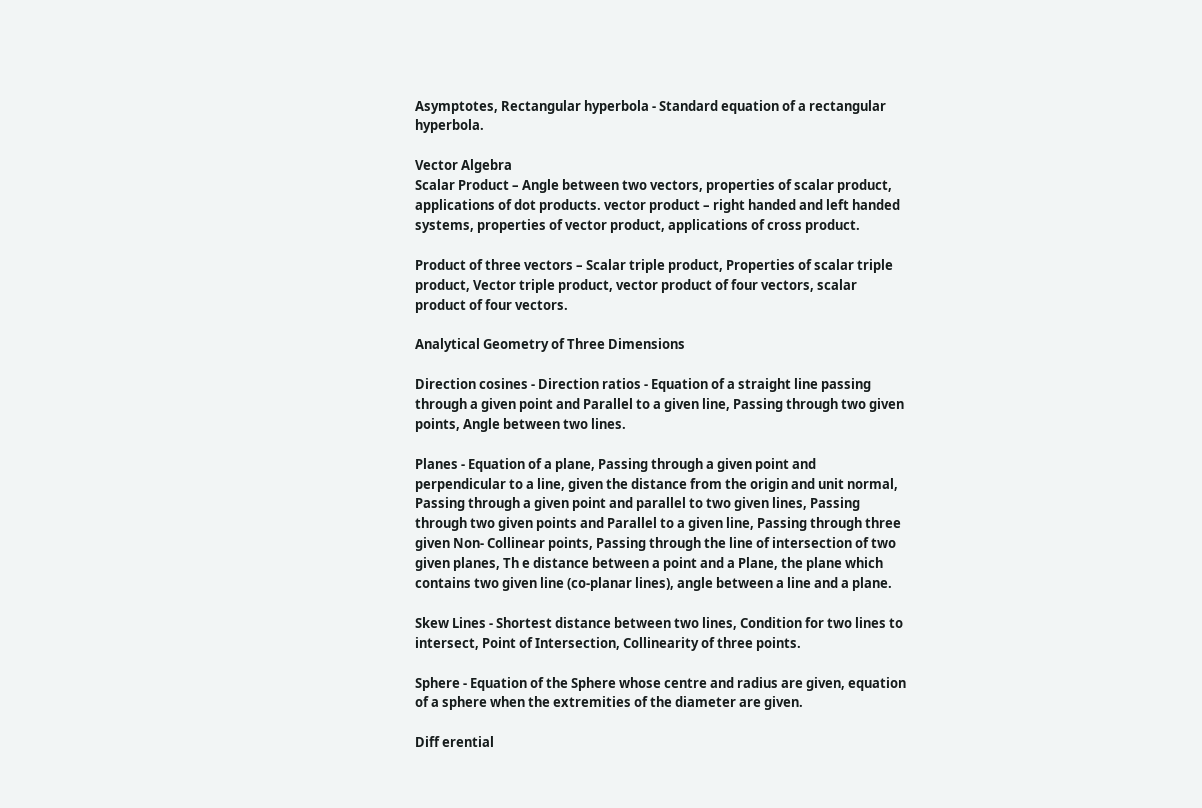Asymptotes, Rectangular hyperbola - Standard equation of a rectangular hyperbola.

Vector Algebra
Scalar Product – Angle between two vectors, properties of scalar product, applications of dot products. vector product – right handed and left handed systems, properties of vector product, applications of cross product.

Product of three vectors – Scalar triple product, Properties of scalar triple product, Vector triple product, vector product of four vectors, scalar product of four vectors.

Analytical Geometry of Three Dimensions

Direction cosines - Direction ratios - Equation of a straight line passing through a given point and Parallel to a given line, Passing through two given points, Angle between two lines.

Planes - Equation of a plane, Passing through a given point and perpendicular to a line, given the distance from the origin and unit normal, Passing through a given point and parallel to two given lines, Passing through two given points and Parallel to a given line, Passing through three given Non- Collinear points, Passing through the line of intersection of two given planes, Th e distance between a point and a Plane, the plane which contains two given line (co-planar lines), angle between a line and a plane.

Skew Lines - Shortest distance between two lines, Condition for two lines to intersect, Point of Intersection, Collinearity of three points.

Sphere - Equation of the Sphere whose centre and radius are given, equation of a sphere when the extremities of the diameter are given.

Diff erential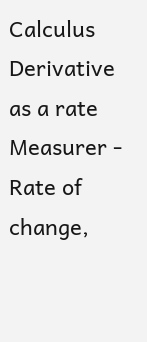Calculus
Derivative as a rate Measurer - Rate of change,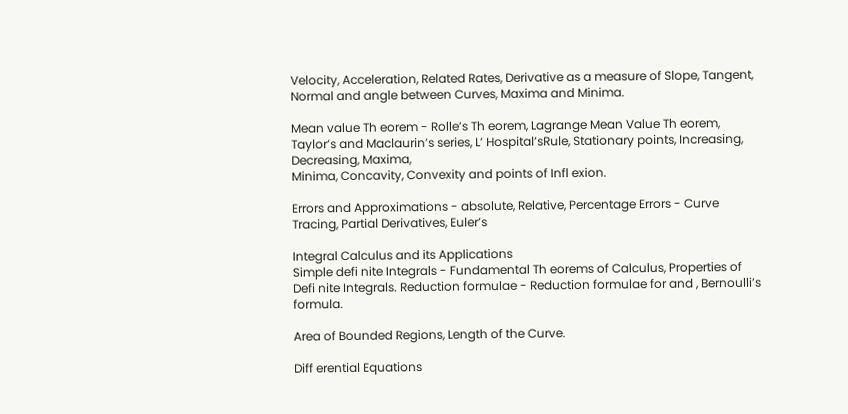Velocity, Acceleration, Related Rates, Derivative as a measure of Slope, Tangent, Normal and angle between Curves, Maxima and Minima.

Mean value Th eorem - Rolle’s Th eorem, Lagrange Mean Value Th eorem, Taylor’s and Maclaurin’s series, L’ Hospital’sRule, Stationary points, Increasing, Decreasing, Maxima,
Minima, Concavity, Convexity and points of Infl exion.

Errors and Approximations - absolute, Relative, Percentage Errors - Curve Tracing, Partial Derivatives, Euler’s

Integral Calculus and its Applications
Simple defi nite Integrals - Fundamental Th eorems of Calculus, Properties of Defi nite Integrals. Reduction formulae - Reduction formulae for and , Bernoulli’s formula.

Area of Bounded Regions, Length of the Curve.

Diff erential Equations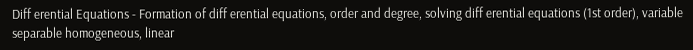Diff erential Equations - Formation of diff erential equations, order and degree, solving diff erential equations (1st order), variable separable homogeneous, linear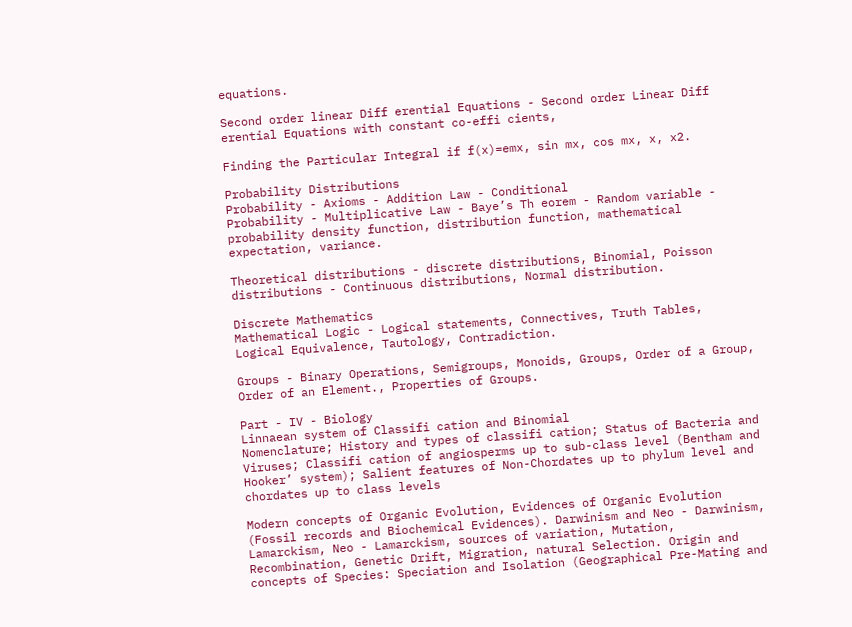equations.

Second order linear Diff erential Equations - Second order Linear Diff erential Equations with constant co-effi cients,

Finding the Particular Integral if f(x)=emx, sin mx, cos mx, x, x2.

Probability Distributions
Probability - Axioms - Addition Law - Conditional
Probability - Multiplicative Law - Baye’s Th eorem - Random variable - probability density function, distribution function, mathematical expectation, variance.

Theoretical distributions - discrete distributions, Binomial, Poisson distributions - Continuous distributions, Normal distribution.

Discrete Mathematics
Mathematical Logic - Logical statements, Connectives, Truth Tables, Logical Equivalence, Tautology, Contradiction.

Groups - Binary Operations, Semigroups, Monoids, Groups, Order of a Group, Order of an Element., Properties of Groups.

Part - IV - Biology
Linnaean system of Classifi cation and Binomial
Nomenclature; History and types of classifi cation; Status of Bacteria and Viruses; Classifi cation of angiosperms up to sub-class level (Bentham and Hooker’ system); Salient features of Non-Chordates up to phylum level and chordates up to class levels

Modern concepts of Organic Evolution, Evidences of Organic Evolution (Fossil records and Biochemical Evidences). Darwinism and Neo - Darwinism, Lamarckism, Neo - Lamarckism, sources of variation, Mutation, Recombination, Genetic Drift, Migration, natural Selection. Origin and concepts of Species: Speciation and Isolation (Geographical Pre-Mating and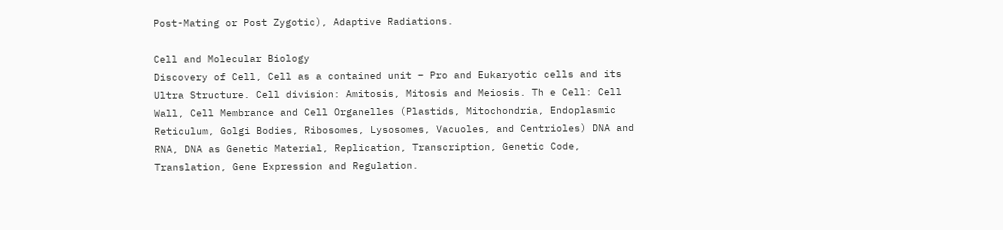Post-Mating or Post Zygotic), Adaptive Radiations.

Cell and Molecular Biology
Discovery of Cell, Cell as a contained unit – Pro and Eukaryotic cells and its Ultra Structure. Cell division: Amitosis, Mitosis and Meiosis. Th e Cell: Cell Wall, Cell Membrance and Cell Organelles (Plastids, Mitochondria, Endoplasmic Reticulum, Golgi Bodies, Ribosomes, Lysosomes, Vacuoles, and Centrioles) DNA and RNA, DNA as Genetic Material, Replication, Transcription, Genetic Code, Translation, Gene Expression and Regulation.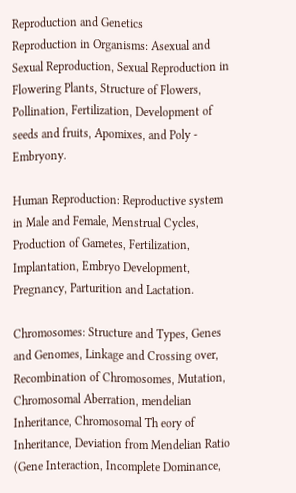Reproduction and Genetics
Reproduction in Organisms: Asexual and Sexual Reproduction, Sexual Reproduction in Flowering Plants, Structure of Flowers, Pollination, Fertilization, Development of seeds and fruits, Apomixes, and Poly - Embryony.

Human Reproduction: Reproductive system in Male and Female, Menstrual Cycles, Production of Gametes, Fertilization, Implantation, Embryo Development, Pregnancy, Parturition and Lactation.

Chromosomes: Structure and Types, Genes and Genomes, Linkage and Crossing over, Recombination of Chromosomes, Mutation, Chromosomal Aberration, mendelian Inheritance, Chromosomal Th eory of Inheritance, Deviation from Mendelian Ratio (Gene Interaction, Incomplete Dominance,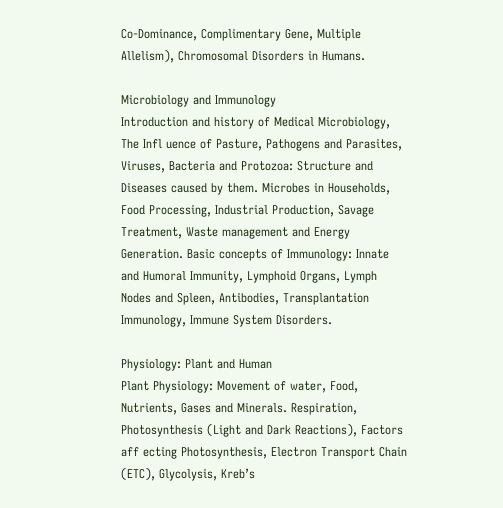Co-Dominance, Complimentary Gene, Multiple Allelism), Chromosomal Disorders in Humans.

Microbiology and Immunology
Introduction and history of Medical Microbiology, The Infl uence of Pasture, Pathogens and Parasites, Viruses, Bacteria and Protozoa: Structure and Diseases caused by them. Microbes in Households, Food Processing, Industrial Production, Savage Treatment, Waste management and Energy Generation. Basic concepts of Immunology: Innate and Humoral Immunity, Lymphoid Organs, Lymph Nodes and Spleen, Antibodies, Transplantation Immunology, Immune System Disorders.

Physiology: Plant and Human
Plant Physiology: Movement of water, Food, Nutrients, Gases and Minerals. Respiration, Photosynthesis (Light and Dark Reactions), Factors aff ecting Photosynthesis, Electron Transport Chain (ETC), Glycolysis, Kreb’s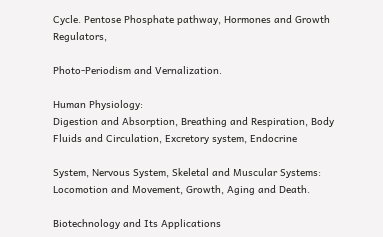Cycle. Pentose Phosphate pathway, Hormones and Growth Regulators,

Photo-Periodism and Vernalization.

Human Physiology:
Digestion and Absorption, Breathing and Respiration, Body Fluids and Circulation, Excretory system, Endocrine

System, Nervous System, Skeletal and Muscular Systems: Locomotion and Movement, Growth, Aging and Death.

Biotechnology and Its Applications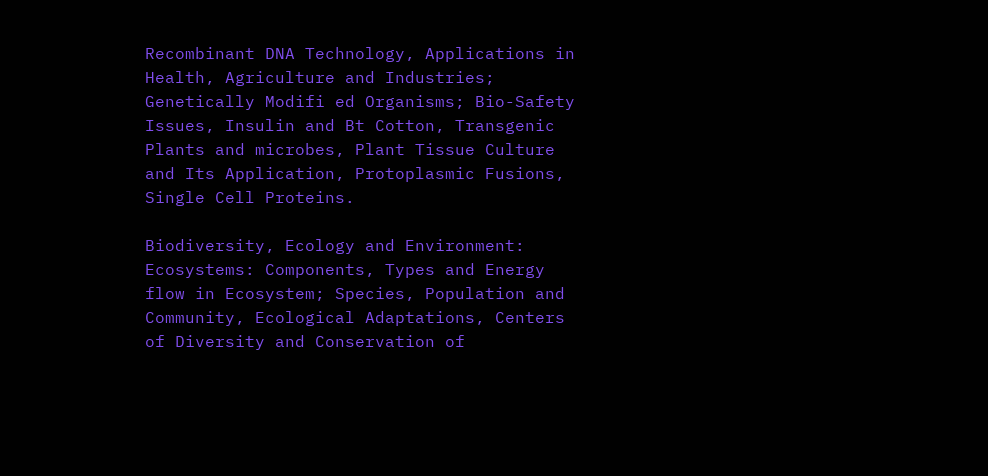Recombinant DNA Technology, Applications in Health, Agriculture and Industries; Genetically Modifi ed Organisms; Bio-Safety Issues, Insulin and Bt Cotton, Transgenic Plants and microbes, Plant Tissue Culture and Its Application, Protoplasmic Fusions, Single Cell Proteins.

Biodiversity, Ecology and Environment:
Ecosystems: Components, Types and Energy flow in Ecosystem; Species, Population and Community, Ecological Adaptations, Centers of Diversity and Conservation of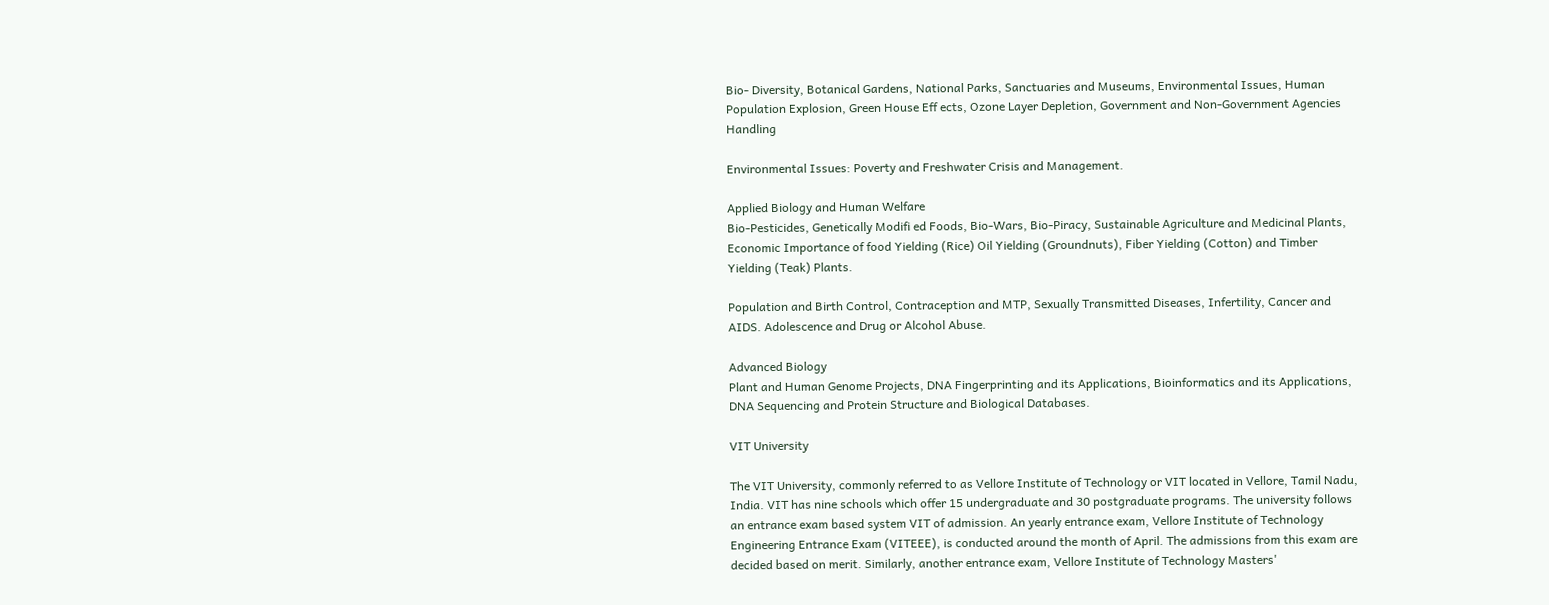Bio- Diversity, Botanical Gardens, National Parks, Sanctuaries and Museums, Environmental Issues, Human Population Explosion, Green House Eff ects, Ozone Layer Depletion, Government and Non-Government Agencies Handling

Environmental Issues: Poverty and Freshwater Crisis and Management.

Applied Biology and Human Welfare
Bio-Pesticides, Genetically Modifi ed Foods, Bio-Wars, Bio-Piracy, Sustainable Agriculture and Medicinal Plants, Economic Importance of food Yielding (Rice) Oil Yielding (Groundnuts), Fiber Yielding (Cotton) and Timber Yielding (Teak) Plants.

Population and Birth Control, Contraception and MTP, Sexually Transmitted Diseases, Infertility, Cancer and AIDS. Adolescence and Drug or Alcohol Abuse.

Advanced Biology
Plant and Human Genome Projects, DNA Fingerprinting and its Applications, Bioinformatics and its Applications, DNA Sequencing and Protein Structure and Biological Databases.

VIT University

The VIT University, commonly referred to as Vellore Institute of Technology or VIT located in Vellore, Tamil Nadu, India. VIT has nine schools which offer 15 undergraduate and 30 postgraduate programs. The university follows an entrance exam based system VIT of admission. An yearly entrance exam, Vellore Institute of Technology Engineering Entrance Exam (VITEEE), is conducted around the month of April. The admissions from this exam are decided based on merit. Similarly, another entrance exam, Vellore Institute of Technology Masters'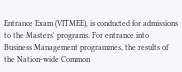Entrance Exam (VITMEE), is conducted for admissions to the Masters' programs. For entrance into Business Management programmes, the results of the Nation-wide Common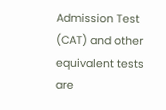Admission Test (CAT) and other equivalent tests are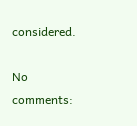considered.

No comments: